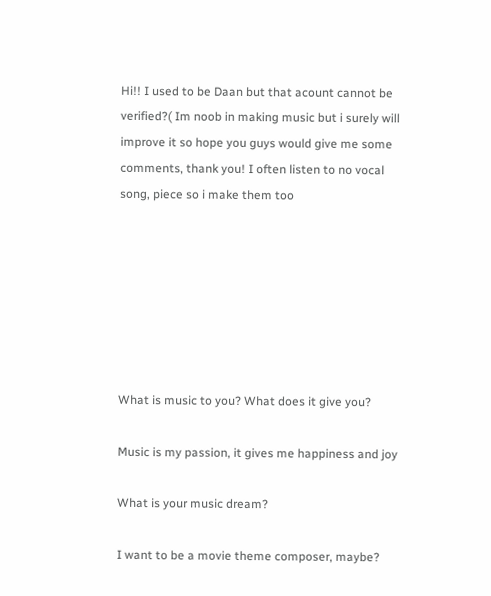Hi!! I used to be Daan but that acount cannot be verified?( Im noob in making music but i surely will improve it so hope you guys would give me some comments, thank you! I often listen to no vocal song, piece so i make them too







What is music to you? What does it give you?

Music is my passion, it gives me happiness and joy

What is your music dream?

I want to be a movie theme composer, maybe?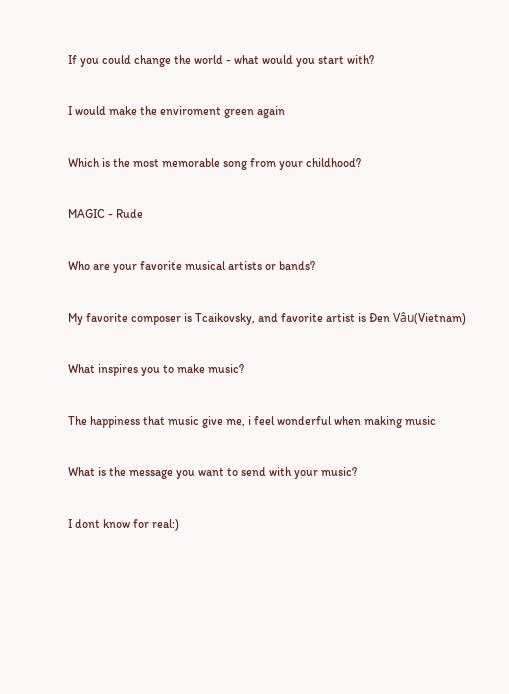If you could change the world - what would you start with?

I would make the enviroment green again

Which is the most memorable song from your childhood?

MAGIC - Rude

Who are your favorite musical artists or bands?

My favorite composer is Tcaikovsky, and favorite artist is Đen Vâu(Vietnam)

What inspires you to make music?

The happiness that music give me, i feel wonderful when making music

What is the message you want to send with your music?

I dont know for real:)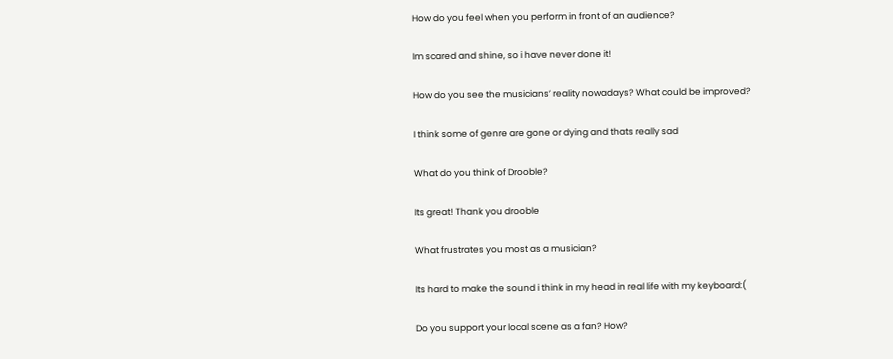How do you feel when you perform in front of an audience?

Im scared and shine, so i have never done it!

How do you see the musicians’ reality nowadays? What could be improved?

I think some of genre are gone or dying and thats really sad

What do you think of Drooble?

Its great! Thank you drooble

What frustrates you most as a musician?

Its hard to make the sound i think in my head in real life with my keyboard:(

Do you support your local scene as a fan? How?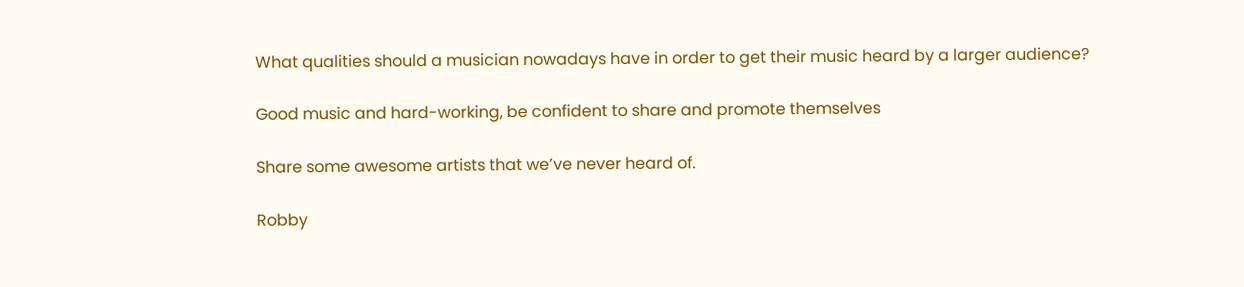What qualities should a musician nowadays have in order to get their music heard by a larger audience?

Good music and hard-working, be confident to share and promote themselves

Share some awesome artists that we’ve never heard of.

Robby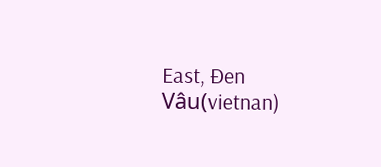East, Đen Vâu(vietnan)